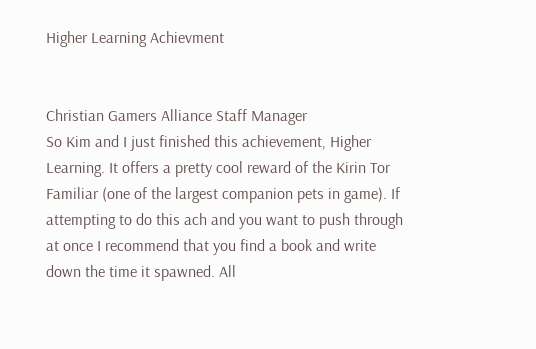Higher Learning Achievment


Christian Gamers Alliance Staff Manager
So Kim and I just finished this achievement, Higher Learning. It offers a pretty cool reward of the Kirin Tor Familiar (one of the largest companion pets in game). If attempting to do this ach and you want to push through at once I recommend that you find a book and write down the time it spawned. All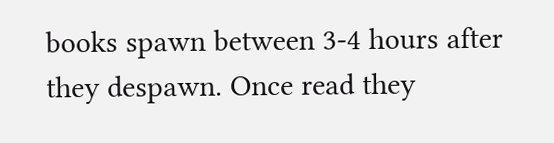books spawn between 3-4 hours after they despawn. Once read they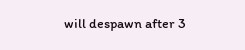will despawn after 3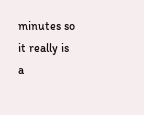minutes so it really is a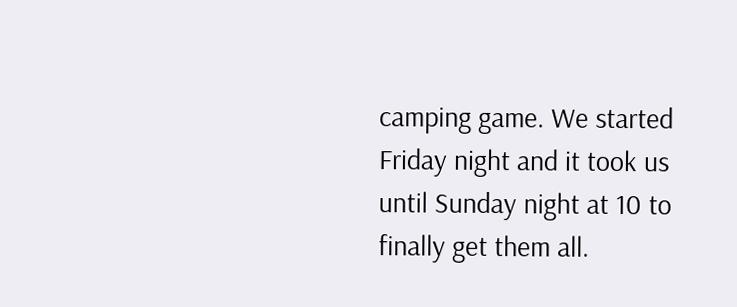camping game. We started Friday night and it took us until Sunday night at 10 to finally get them all.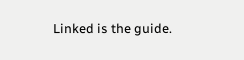Linked is the guide.